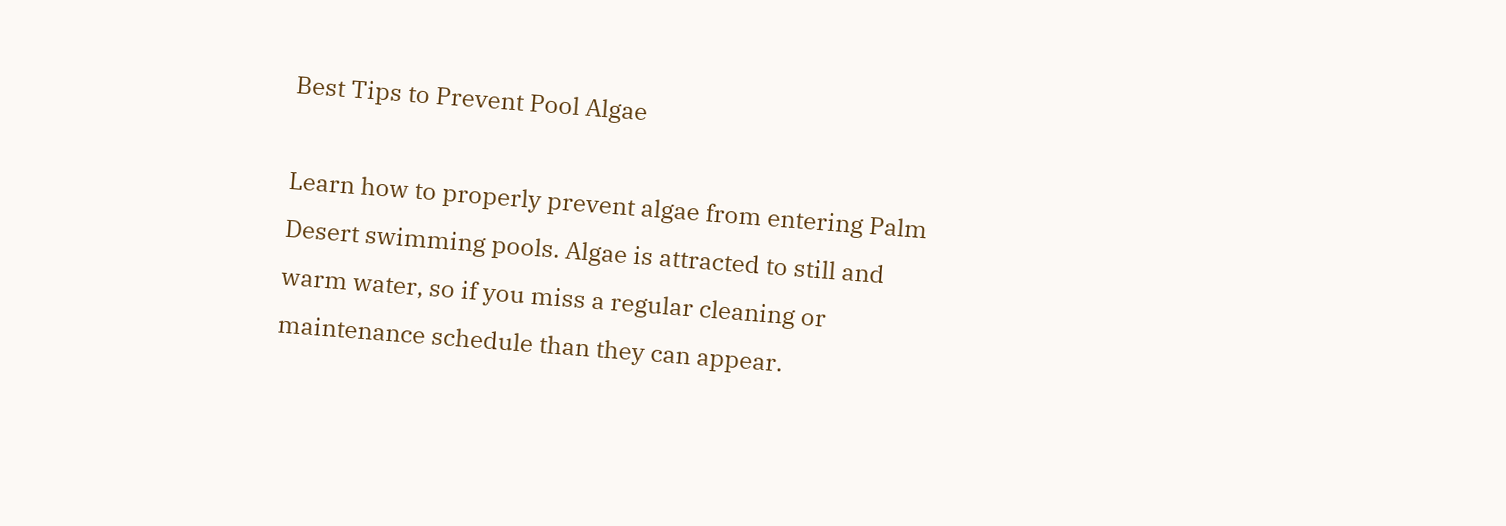Best Tips to Prevent Pool Algae

Learn how to properly prevent algae from entering Palm Desert swimming pools. Algae is attracted to still and warm water, so if you miss a regular cleaning or maintenance schedule than they can appear.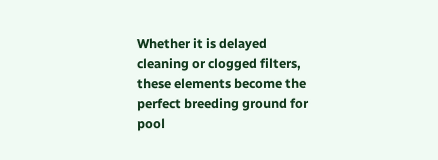Whether it is delayed cleaning or clogged filters, these elements become the perfect breeding ground for pool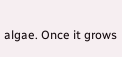algae. Once it grows